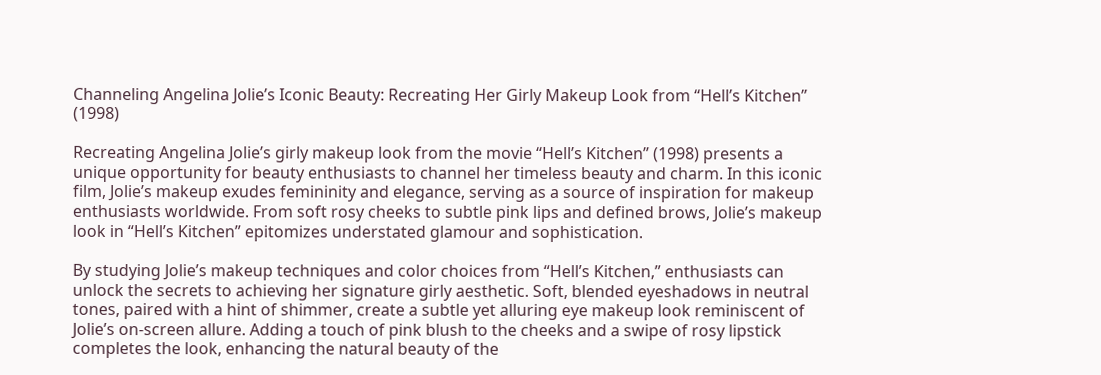Channeling Angelina Jolie’s Iconic Beauty: Recreating Her Girly Makeup Look from “Hell’s Kitchen” (1998)

Recreating Angelina Jolie’s girly makeup look from the movie “Hell’s Kitchen” (1998) presents a unique opportunity for beauty enthusiasts to channel her timeless beauty and charm. In this iconic film, Jolie’s makeup exudes femininity and elegance, serving as a source of inspiration for makeup enthusiasts worldwide. From soft rosy cheeks to subtle pink lips and defined brows, Jolie’s makeup look in “Hell’s Kitchen” epitomizes understated glamour and sophistication.

By studying Jolie’s makeup techniques and color choices from “Hell’s Kitchen,” enthusiasts can unlock the secrets to achieving her signature girly aesthetic. Soft, blended eyeshadows in neutral tones, paired with a hint of shimmer, create a subtle yet alluring eye makeup look reminiscent of Jolie’s on-screen allure. Adding a touch of pink blush to the cheeks and a swipe of rosy lipstick completes the look, enhancing the natural beauty of the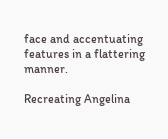face and accentuating features in a flattering manner.

Recreating Angelina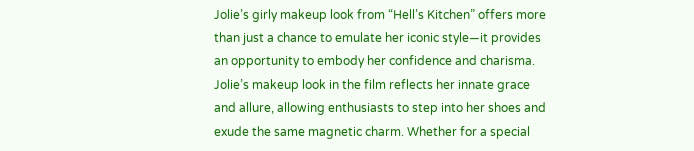Jolie’s girly makeup look from “Hell’s Kitchen” offers more than just a chance to emulate her iconic style—it provides an opportunity to embody her confidence and charisma. Jolie’s makeup look in the film reflects her innate grace and allure, allowing enthusiasts to step into her shoes and exude the same magnetic charm. Whether for a special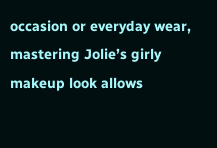occasion or everyday wear, mastering Jolie’s girly makeup look allows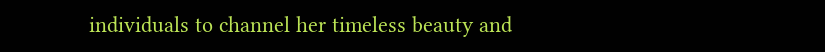individuals to channel her timeless beauty and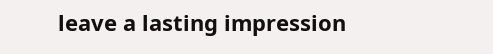leave a lasting impression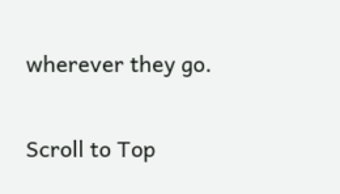wherever they go.


Scroll to Top